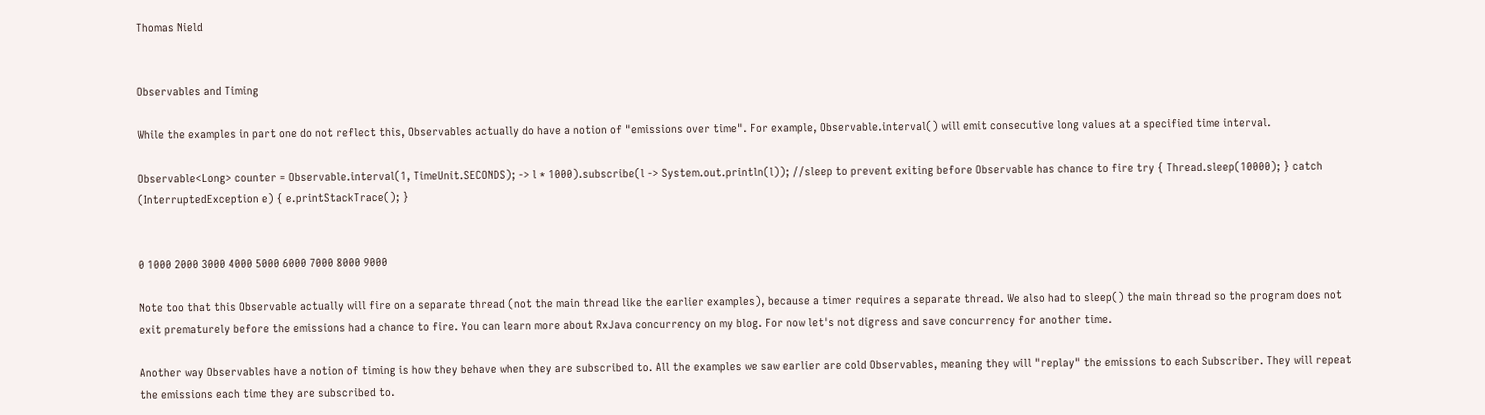Thomas Nield


Observables and Timing

While the examples in part one do not reflect this, Observables actually do have a notion of "emissions over time". For example, Observable.interval() will emit consecutive long values at a specified time interval.

Observable<Long> counter = Observable.interval(1, TimeUnit.SECONDS); -> l * 1000).subscribe(l -> System.out.println(l)); //sleep to prevent exiting before Observable has chance to fire try { Thread.sleep(10000); } catch (InterruptedException e) { e.printStackTrace(); }


0 1000 2000 3000 4000 5000 6000 7000 8000 9000

Note too that this Observable actually will fire on a separate thread (not the main thread like the earlier examples), because a timer requires a separate thread. We also had to sleep() the main thread so the program does not exit prematurely before the emissions had a chance to fire. You can learn more about RxJava concurrency on my blog. For now let's not digress and save concurrency for another time.

Another way Observables have a notion of timing is how they behave when they are subscribed to. All the examples we saw earlier are cold Observables, meaning they will "replay" the emissions to each Subscriber. They will repeat the emissions each time they are subscribed to.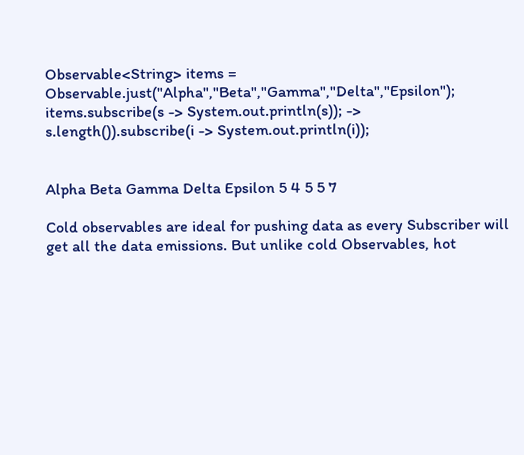Observable<String> items = Observable.just("Alpha","Beta","Gamma","Delta","Epsilon"); items.subscribe(s -> System.out.println(s)); -> s.length()).subscribe(i -> System.out.println(i));


Alpha Beta Gamma Delta Epsilon 5 4 5 5 7

Cold observables are ideal for pushing data as every Subscriber will get all the data emissions. But unlike cold Observables, hot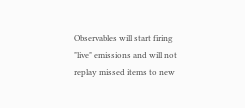Observables will start firing "live" emissions and will not replay missed items to new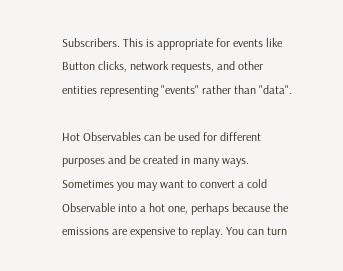Subscribers. This is appropriate for events like Button clicks, network requests, and other entities representing "events" rather than "data".

Hot Observables can be used for different purposes and be created in many ways. Sometimes you may want to convert a cold Observable into a hot one, perhaps because the emissions are expensive to replay. You can turn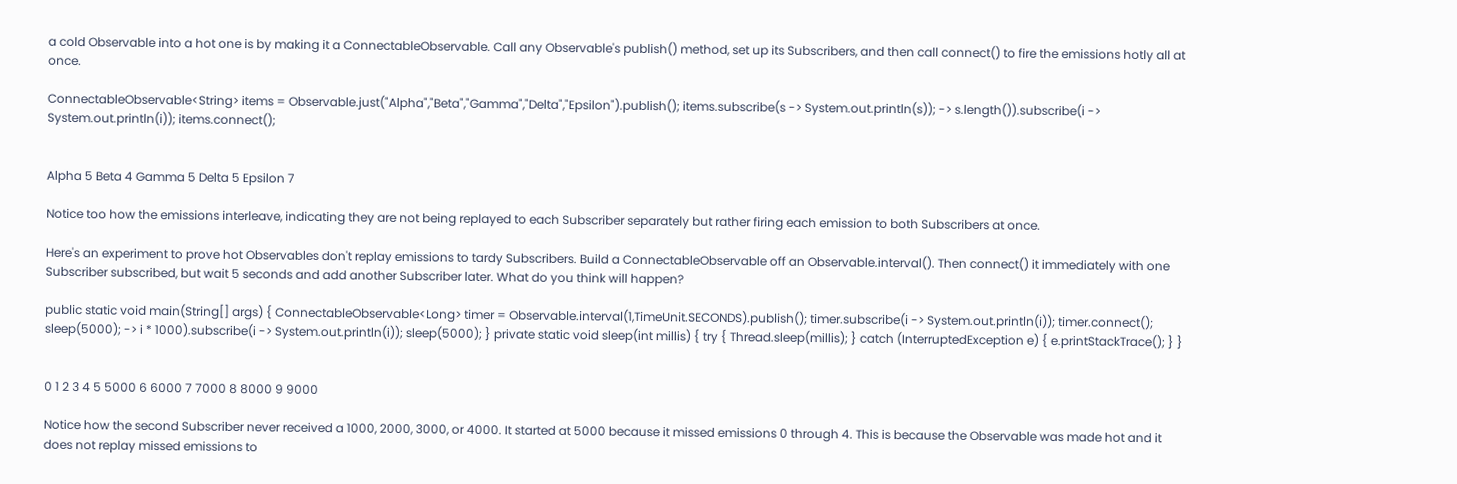a cold Observable into a hot one is by making it a ConnectableObservable. Call any Observable's publish() method, set up its Subscribers, and then call connect() to fire the emissions hotly all at once.

ConnectableObservable<String> items = Observable.just("Alpha","Beta","Gamma","Delta","Epsilon").publish(); items.subscribe(s -> System.out.println(s)); -> s.length()).subscribe(i -> System.out.println(i)); items.connect();


Alpha 5 Beta 4 Gamma 5 Delta 5 Epsilon 7

Notice too how the emissions interleave, indicating they are not being replayed to each Subscriber separately but rather firing each emission to both Subscribers at once.

Here's an experiment to prove hot Observables don't replay emissions to tardy Subscribers. Build a ConnectableObservable off an Observable.interval(). Then connect() it immediately with one Subscriber subscribed, but wait 5 seconds and add another Subscriber later. What do you think will happen?

public static void main(String[] args) { ConnectableObservable<Long> timer = Observable.interval(1,TimeUnit.SECONDS).publish(); timer.subscribe(i -> System.out.println(i)); timer.connect(); sleep(5000); -> i * 1000).subscribe(i -> System.out.println(i)); sleep(5000); } private static void sleep(int millis) { try { Thread.sleep(millis); } catch (InterruptedException e) { e.printStackTrace(); } }


0 1 2 3 4 5 5000 6 6000 7 7000 8 8000 9 9000

Notice how the second Subscriber never received a 1000, 2000, 3000, or 4000. It started at 5000 because it missed emissions 0 through 4. This is because the Observable was made hot and it does not replay missed emissions to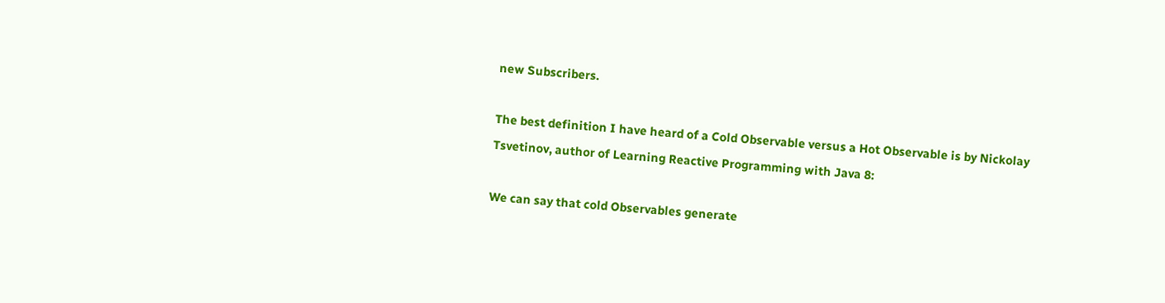new Subscribers.

The best definition I have heard of a Cold Observable versus a Hot Observable is by Nickolay Tsvetinov, author of Learning Reactive Programming with Java 8:

We can say that cold Observables generate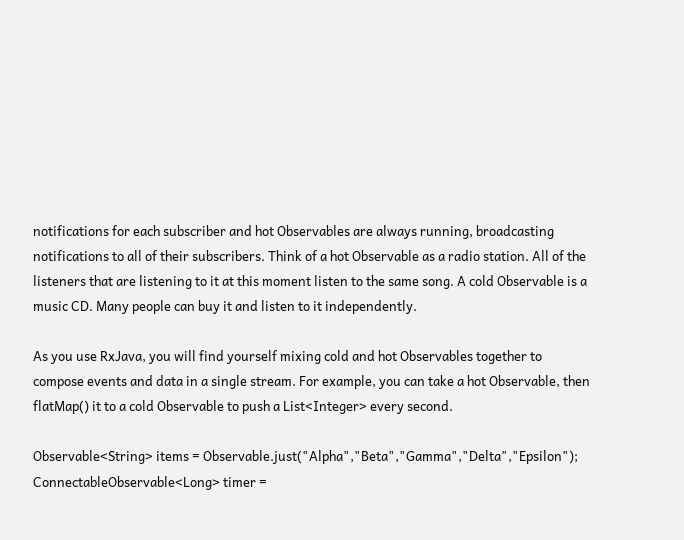notifications for each subscriber and hot Observables are always running, broadcasting notifications to all of their subscribers. Think of a hot Observable as a radio station. All of the listeners that are listening to it at this moment listen to the same song. A cold Observable is a music CD. Many people can buy it and listen to it independently.

As you use RxJava, you will find yourself mixing cold and hot Observables together to compose events and data in a single stream. For example, you can take a hot Observable, then flatMap() it to a cold Observable to push a List<Integer> every second.

Observable<String> items = Observable.just("Alpha","Beta","Gamma","Delta","Epsilon"); ConnectableObservable<Long> timer =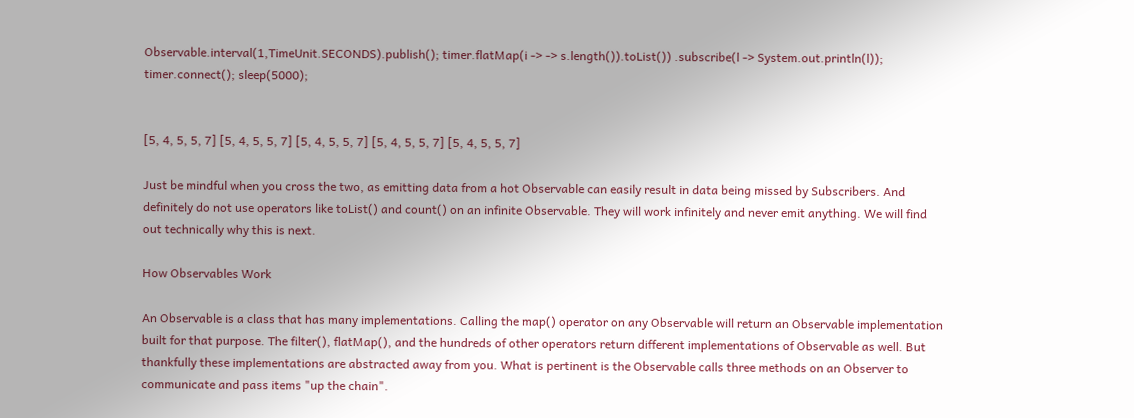Observable.interval(1,TimeUnit.SECONDS).publish(); timer.flatMap(i -> -> s.length()).toList()) .subscribe(l -> System.out.println(l)); timer.connect(); sleep(5000);


[5, 4, 5, 5, 7] [5, 4, 5, 5, 7] [5, 4, 5, 5, 7] [5, 4, 5, 5, 7] [5, 4, 5, 5, 7]

Just be mindful when you cross the two, as emitting data from a hot Observable can easily result in data being missed by Subscribers. And definitely do not use operators like toList() and count() on an infinite Observable. They will work infinitely and never emit anything. We will find out technically why this is next.

How Observables Work

An Observable is a class that has many implementations. Calling the map() operator on any Observable will return an Observable implementation built for that purpose. The filter(), flatMap(), and the hundreds of other operators return different implementations of Observable as well. But thankfully these implementations are abstracted away from you. What is pertinent is the Observable calls three methods on an Observer to communicate and pass items "up the chain".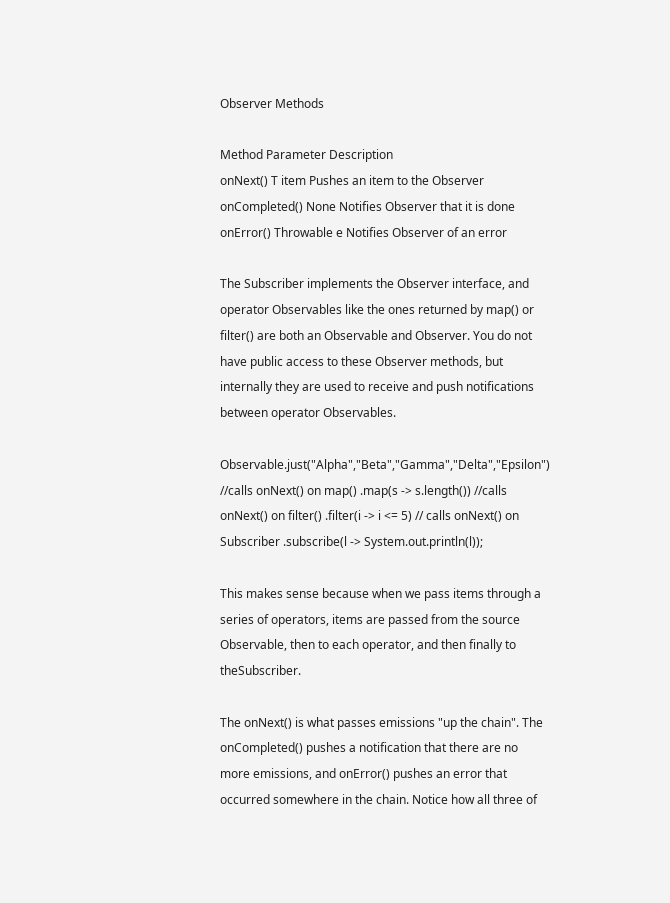Observer Methods

Method Parameter Description
onNext() T item Pushes an item to the Observer
onCompleted() None Notifies Observer that it is done
onError() Throwable e Notifies Observer of an error

The Subscriber implements the Observer interface, and operator Observables like the ones returned by map() or filter() are both an Observable and Observer. You do not have public access to these Observer methods, but internally they are used to receive and push notifications between operator Observables.

Observable.just("Alpha","Beta","Gamma","Delta","Epsilon") //calls onNext() on map() .map(s -> s.length()) //calls onNext() on filter() .filter(i -> i <= 5) // calls onNext() on Subscriber .subscribe(l -> System.out.println(l));

This makes sense because when we pass items through a series of operators, items are passed from the source Observable, then to each operator, and then finally to theSubscriber.

The onNext() is what passes emissions "up the chain". The onCompleted() pushes a notification that there are no more emissions, and onError() pushes an error that occurred somewhere in the chain. Notice how all three of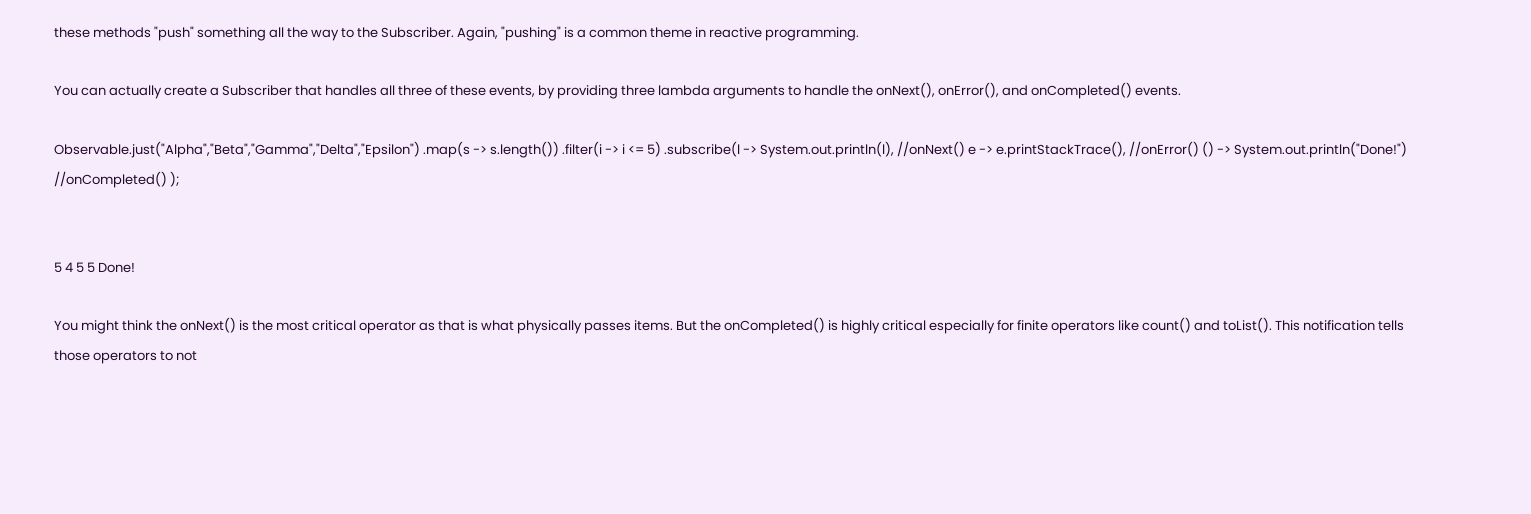these methods "push" something all the way to the Subscriber. Again, "pushing" is a common theme in reactive programming.

You can actually create a Subscriber that handles all three of these events, by providing three lambda arguments to handle the onNext(), onError(), and onCompleted() events.

Observable.just("Alpha","Beta","Gamma","Delta","Epsilon") .map(s -> s.length()) .filter(i -> i <= 5) .subscribe(l -> System.out.println(l), //onNext() e -> e.printStackTrace(), //onError() () -> System.out.println("Done!") //onCompleted() );


5 4 5 5 Done!

You might think the onNext() is the most critical operator as that is what physically passes items. But the onCompleted() is highly critical especially for finite operators like count() and toList(). This notification tells those operators to not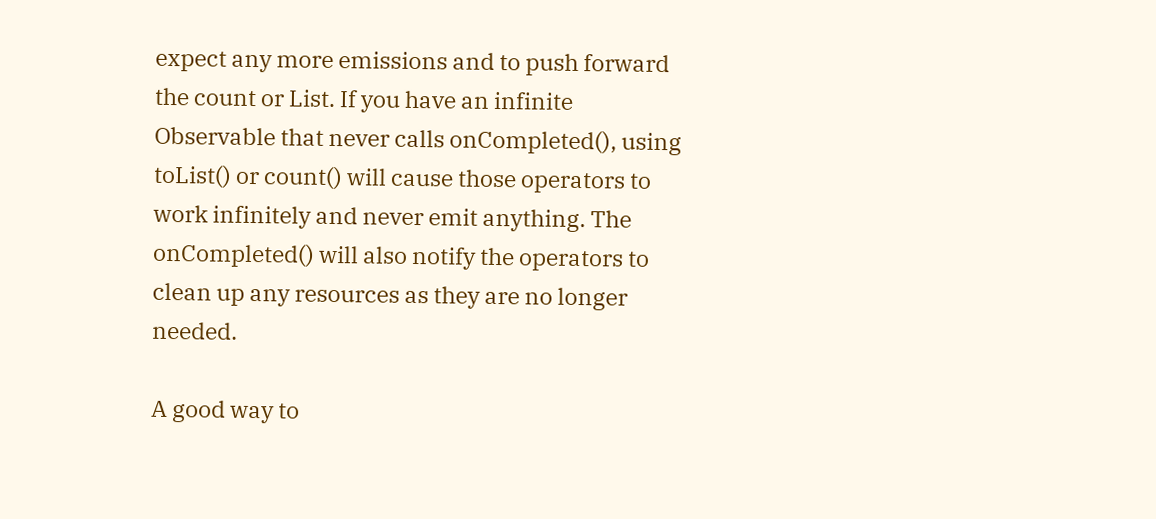expect any more emissions and to push forward the count or List. If you have an infinite Observable that never calls onCompleted(), using toList() or count() will cause those operators to work infinitely and never emit anything. The onCompleted() will also notify the operators to clean up any resources as they are no longer needed.

A good way to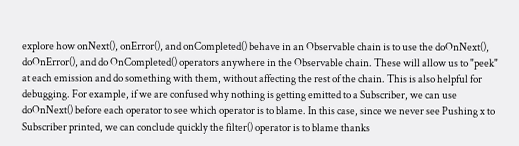explore how onNext(), onError(), and onCompleted() behave in an Observable chain is to use the doOnNext(), doOnError(), and do OnCompleted() operators anywhere in the Observable chain. These will allow us to "peek" at each emission and do something with them, without affecting the rest of the chain. This is also helpful for debugging. For example, if we are confused why nothing is getting emitted to a Subscriber, we can use doOnNext() before each operator to see which operator is to blame. In this case, since we never see Pushing x to Subscriber printed, we can conclude quickly the filter() operator is to blame thanks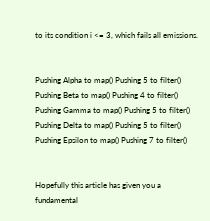to its condition i <= 3, which fails all emissions.


Pushing Alpha to map() Pushing 5 to filter() Pushing Beta to map() Pushing 4 to filter() Pushing Gamma to map() Pushing 5 to filter() Pushing Delta to map() Pushing 5 to filter() Pushing Epsilon to map() Pushing 7 to filter()


Hopefully this article has given you a fundamental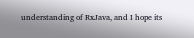understanding of RxJava, and I hope its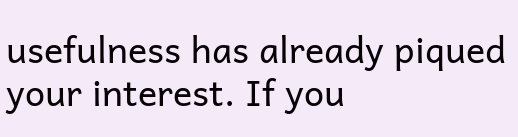usefulness has already piqued your interest. If you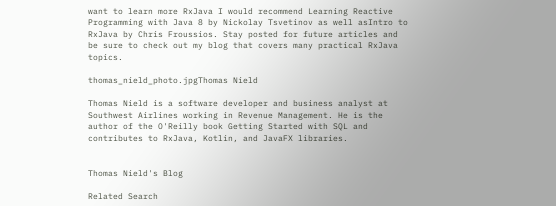want to learn more RxJava I would recommend Learning Reactive Programming with Java 8 by Nickolay Tsvetinov as well asIntro to RxJava by Chris Froussios. Stay posted for future articles and be sure to check out my blog that covers many practical RxJava topics.

thomas_nield_photo.jpgThomas Nield

Thomas Nield is a software developer and business analyst at Southwest Airlines working in Revenue Management. He is the author of the O'Reilly book Getting Started with SQL and contributes to RxJava, Kotlin, and JavaFX libraries.


Thomas Nield's Blog

Related Search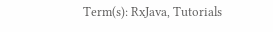Term(s): RxJava, Tutorials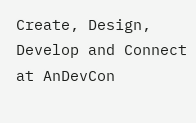Create, Design, Develop and Connect at AnDevCon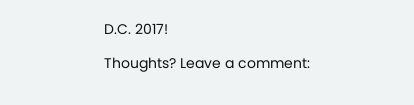D.C. 2017!

Thoughts? Leave a comment: